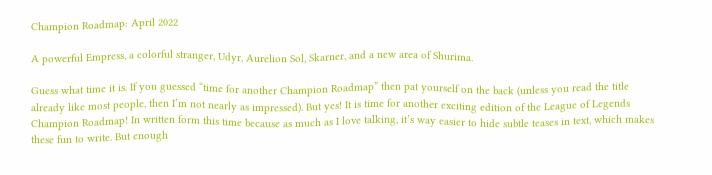Champion Roadmap: April 2022

A powerful Empress, a colorful stranger, Udyr, Aurelion Sol, Skarner, and a new area of Shurima.

Guess what time it is. If you guessed “time for another Champion Roadmap” then pat yourself on the back (unless you read the title already like most people, then I’m not nearly as impressed). But yes! It is time for another exciting edition of the League of Legends Champion Roadmap! In written form this time because as much as I love talking, it’s way easier to hide subtle teases in text, which makes these fun to write. But enough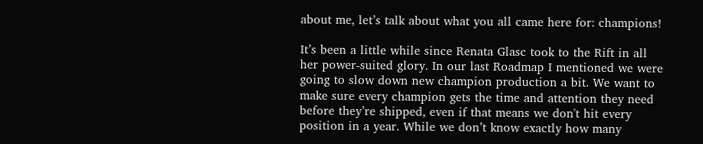about me, let’s talk about what you all came here for: champions!

It’s been a little while since Renata Glasc took to the Rift in all her power-suited glory. In our last Roadmap I mentioned we were going to slow down new champion production a bit. We want to make sure every champion gets the time and attention they need before they’re shipped, even if that means we don't hit every position in a year. While we don’t know exactly how many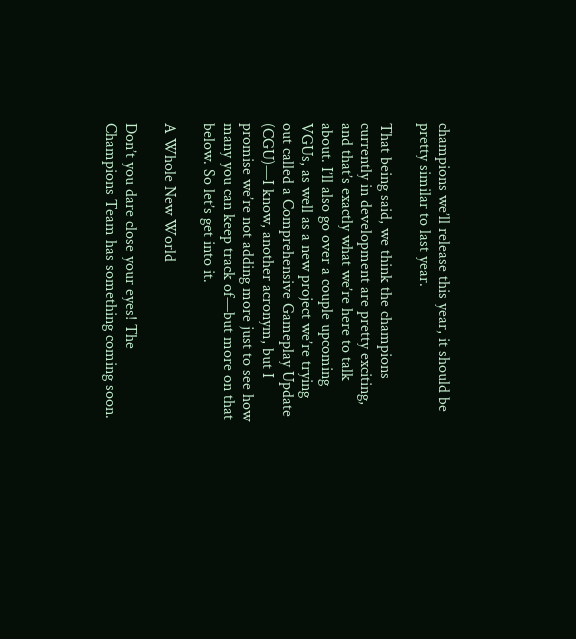champions we’ll release this year, it should be pretty similar to last year.

That being said, we think the champions currently in development are pretty exciting, and that’s exactly what we’re here to talk about. I’ll also go over a couple upcoming VGUs, as well as a new project we’re trying out called a Comprehensive Gameplay Update (CGU)—I know, another acronym, but I promise we’re not adding more just to see how many you can keep track of—but more on that below. So let’s get into it.

A Whole New World

Don’t you dare close your eyes! The Champions Team has something coming soon.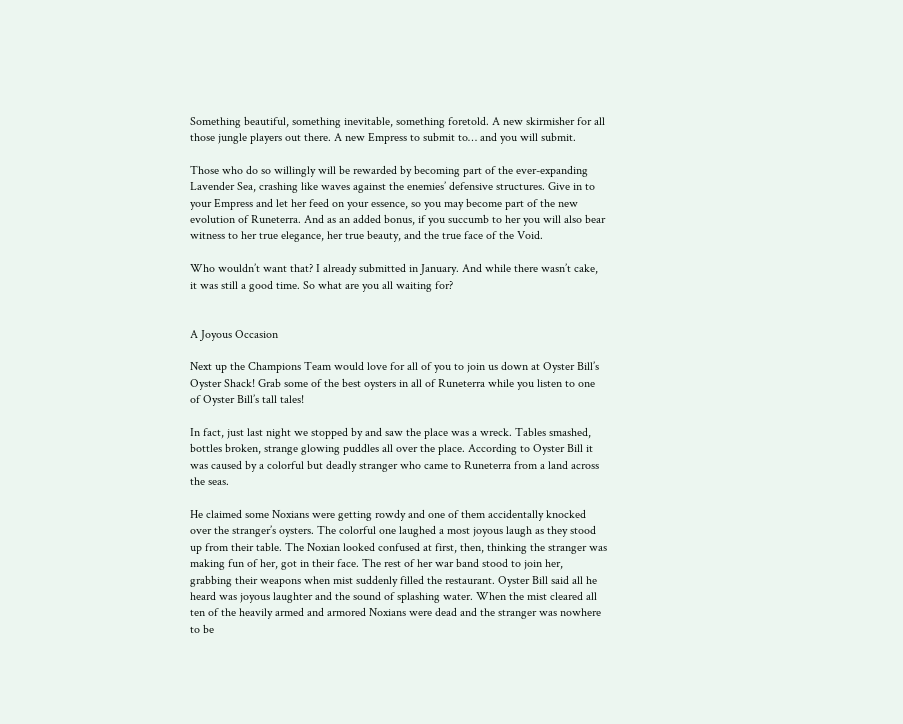Something beautiful, something inevitable, something foretold. A new skirmisher for all those jungle players out there. A new Empress to submit to… and you will submit.

Those who do so willingly will be rewarded by becoming part of the ever-expanding Lavender Sea, crashing like waves against the enemies’ defensive structures. Give in to your Empress and let her feed on your essence, so you may become part of the new evolution of Runeterra. And as an added bonus, if you succumb to her you will also bear witness to her true elegance, her true beauty, and the true face of the Void.

Who wouldn’t want that? I already submitted in January. And while there wasn’t cake, it was still a good time. So what are you all waiting for?


A Joyous Occasion

Next up the Champions Team would love for all of you to join us down at Oyster Bill’s Oyster Shack! Grab some of the best oysters in all of Runeterra while you listen to one of Oyster Bill’s tall tales!

In fact, just last night we stopped by and saw the place was a wreck. Tables smashed, bottles broken, strange glowing puddles all over the place. According to Oyster Bill it was caused by a colorful but deadly stranger who came to Runeterra from a land across the seas.

He claimed some Noxians were getting rowdy and one of them accidentally knocked over the stranger’s oysters. The colorful one laughed a most joyous laugh as they stood up from their table. The Noxian looked confused at first, then, thinking the stranger was making fun of her, got in their face. The rest of her war band stood to join her, grabbing their weapons when mist suddenly filled the restaurant. Oyster Bill said all he heard was joyous laughter and the sound of splashing water. When the mist cleared all ten of the heavily armed and armored Noxians were dead and the stranger was nowhere to be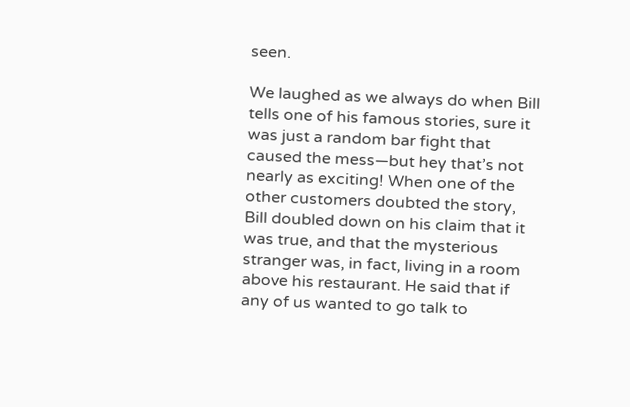seen.

We laughed as we always do when Bill tells one of his famous stories, sure it was just a random bar fight that caused the mess—but hey that’s not nearly as exciting! When one of the other customers doubted the story, Bill doubled down on his claim that it was true, and that the mysterious stranger was, in fact, living in a room above his restaurant. He said that if any of us wanted to go talk to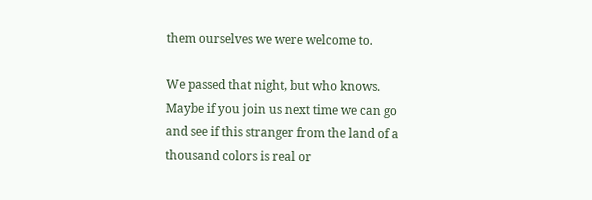them ourselves we were welcome to.

We passed that night, but who knows. Maybe if you join us next time we can go and see if this stranger from the land of a thousand colors is real or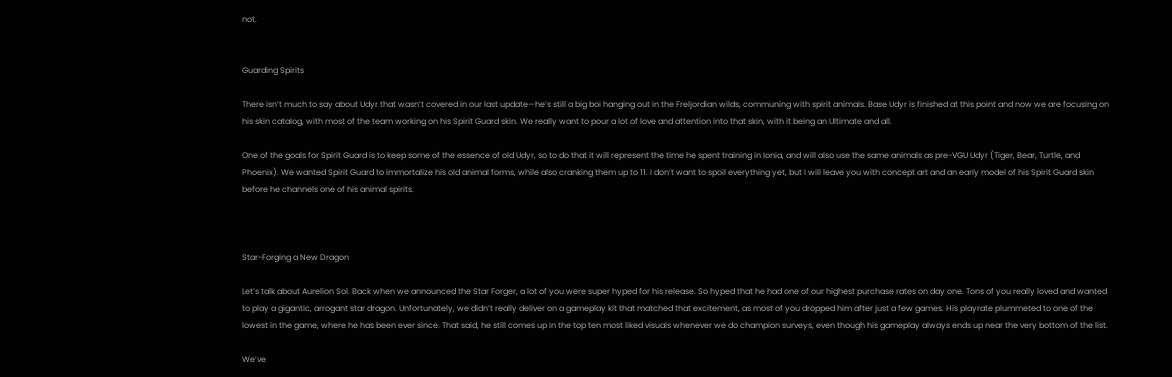not.


Guarding Spirits

There isn’t much to say about Udyr that wasn’t covered in our last update—he’s still a big boi hanging out in the Freljordian wilds, communing with spirit animals. Base Udyr is finished at this point and now we are focusing on his skin catalog, with most of the team working on his Spirit Guard skin. We really want to pour a lot of love and attention into that skin, with it being an Ultimate and all.

One of the goals for Spirit Guard is to keep some of the essence of old Udyr, so to do that it will represent the time he spent training in Ionia, and will also use the same animals as pre-VGU Udyr (Tiger, Bear, Turtle, and Phoenix). We wanted Spirit Guard to immortalize his old animal forms, while also cranking them up to 11. I don’t want to spoil everything yet, but I will leave you with concept art and an early model of his Spirit Guard skin before he channels one of his animal spirits.



Star-Forging a New Dragon

Let’s talk about Aurelion Sol. Back when we announced the Star Forger, a lot of you were super hyped for his release. So hyped that he had one of our highest purchase rates on day one. Tons of you really loved and wanted to play a gigantic, arrogant star dragon. Unfortunately, we didn’t really deliver on a gameplay kit that matched that excitement, as most of you dropped him after just a few games. His playrate plummeted to one of the lowest in the game, where he has been ever since. That said, he still comes up in the top ten most liked visuals whenever we do champion surveys, even though his gameplay always ends up near the very bottom of the list.

We’ve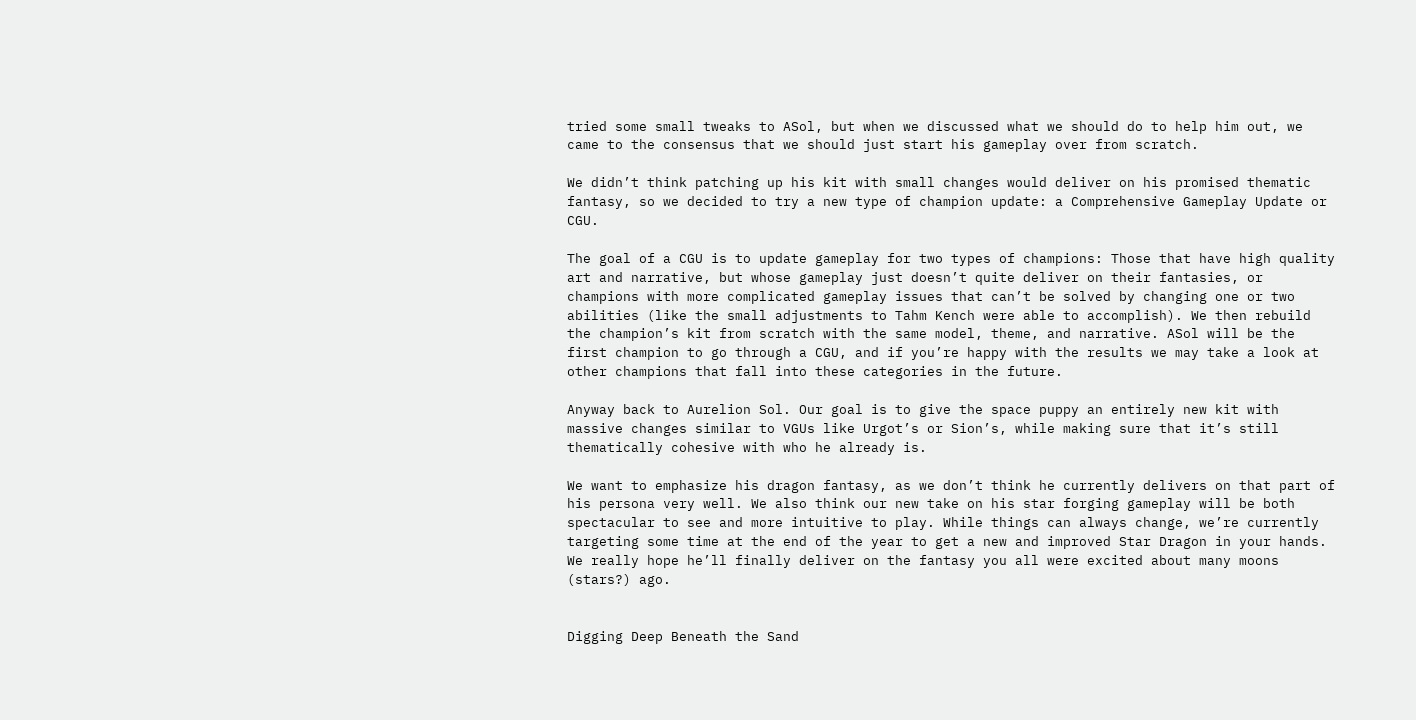tried some small tweaks to ASol, but when we discussed what we should do to help him out, we came to the consensus that we should just start his gameplay over from scratch.

We didn’t think patching up his kit with small changes would deliver on his promised thematic fantasy, so we decided to try a new type of champion update: a Comprehensive Gameplay Update or CGU.

The goal of a CGU is to update gameplay for two types of champions: Those that have high quality art and narrative, but whose gameplay just doesn’t quite deliver on their fantasies, or champions with more complicated gameplay issues that can’t be solved by changing one or two abilities (like the small adjustments to Tahm Kench were able to accomplish). We then rebuild the champion’s kit from scratch with the same model, theme, and narrative. ASol will be the first champion to go through a CGU, and if you’re happy with the results we may take a look at other champions that fall into these categories in the future.

Anyway back to Aurelion Sol. Our goal is to give the space puppy an entirely new kit with massive changes similar to VGUs like Urgot’s or Sion’s, while making sure that it’s still thematically cohesive with who he already is.

We want to emphasize his dragon fantasy, as we don’t think he currently delivers on that part of his persona very well. We also think our new take on his star forging gameplay will be both spectacular to see and more intuitive to play. While things can always change, we’re currently targeting some time at the end of the year to get a new and improved Star Dragon in your hands. We really hope he’ll finally deliver on the fantasy you all were excited about many moons (stars?) ago.


Digging Deep Beneath the Sand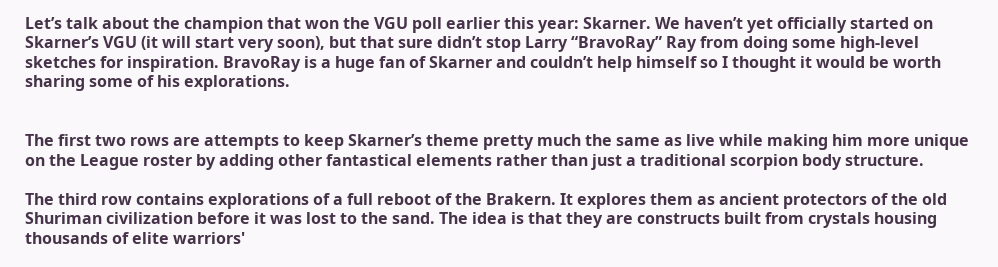Let’s talk about the champion that won the VGU poll earlier this year: Skarner. We haven’t yet officially started on Skarner’s VGU (it will start very soon), but that sure didn’t stop Larry “BravoRay” Ray from doing some high-level sketches for inspiration. BravoRay is a huge fan of Skarner and couldn’t help himself so I thought it would be worth sharing some of his explorations.


The first two rows are attempts to keep Skarner’s theme pretty much the same as live while making him more unique on the League roster by adding other fantastical elements rather than just a traditional scorpion body structure.

The third row contains explorations of a full reboot of the Brakern. It explores them as ancient protectors of the old Shuriman civilization before it was lost to the sand. The idea is that they are constructs built from crystals housing thousands of elite warriors'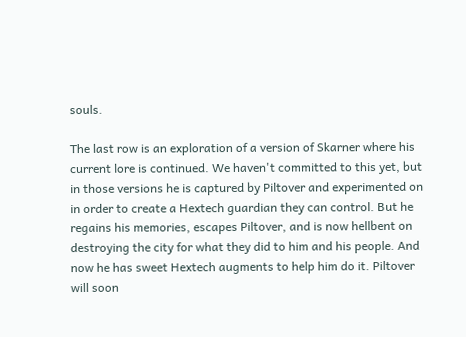souls.

The last row is an exploration of a version of Skarner where his current lore is continued. We haven't committed to this yet, but in those versions he is captured by Piltover and experimented on in order to create a Hextech guardian they can control. But he regains his memories, escapes Piltover, and is now hellbent on destroying the city for what they did to him and his people. And now he has sweet Hextech augments to help him do it. Piltover will soon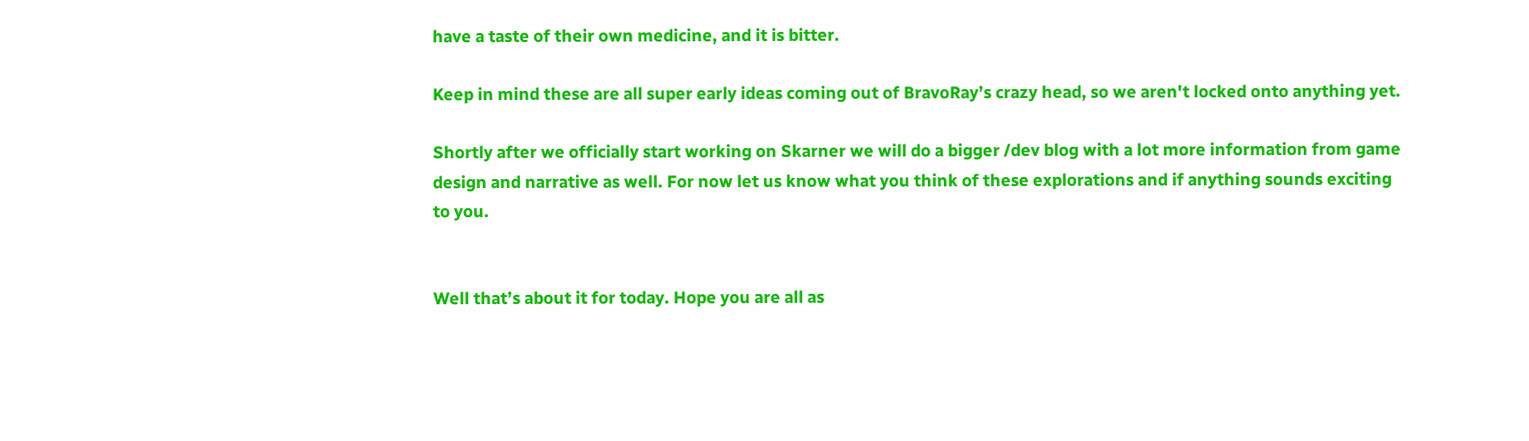have a taste of their own medicine, and it is bitter.

Keep in mind these are all super early ideas coming out of BravoRay’s crazy head, so we aren't locked onto anything yet.

Shortly after we officially start working on Skarner we will do a bigger /dev blog with a lot more information from game design and narrative as well. For now let us know what you think of these explorations and if anything sounds exciting to you.


Well that’s about it for today. Hope you are all as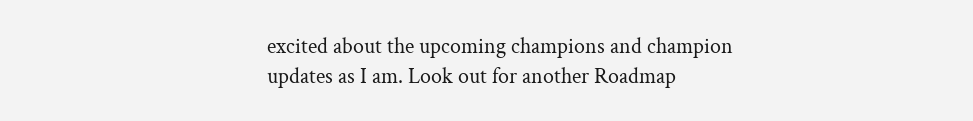excited about the upcoming champions and champion updates as I am. Look out for another Roadmap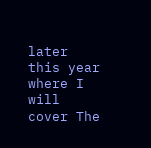later this year where I will cover The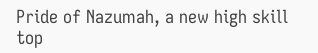Pride of Nazumah, a new high skill top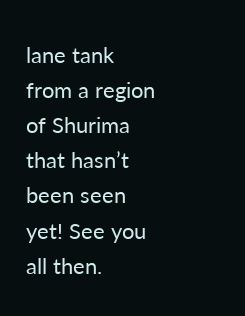lane tank from a region of Shurima that hasn’t been seen yet! See you all then.